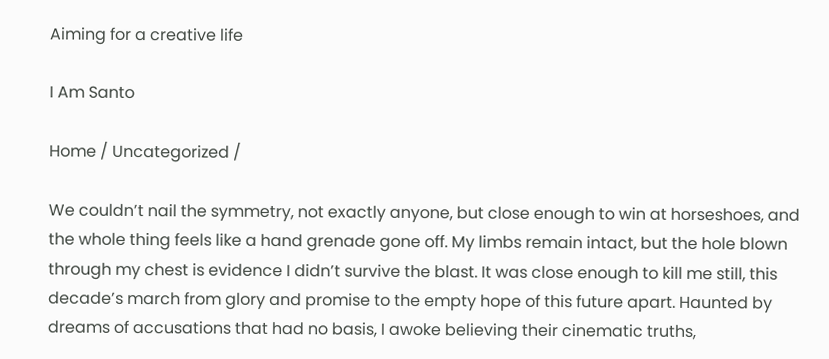Aiming for a creative life

I Am Santo

Home / Uncategorized /

We couldn’t nail the symmetry, not exactly anyone, but close enough to win at horseshoes, and the whole thing feels like a hand grenade gone off. My limbs remain intact, but the hole blown through my chest is evidence I didn’t survive the blast. It was close enough to kill me still, this decade’s march from glory and promise to the empty hope of this future apart. Haunted by dreams of accusations that had no basis, I awoke believing their cinematic truths,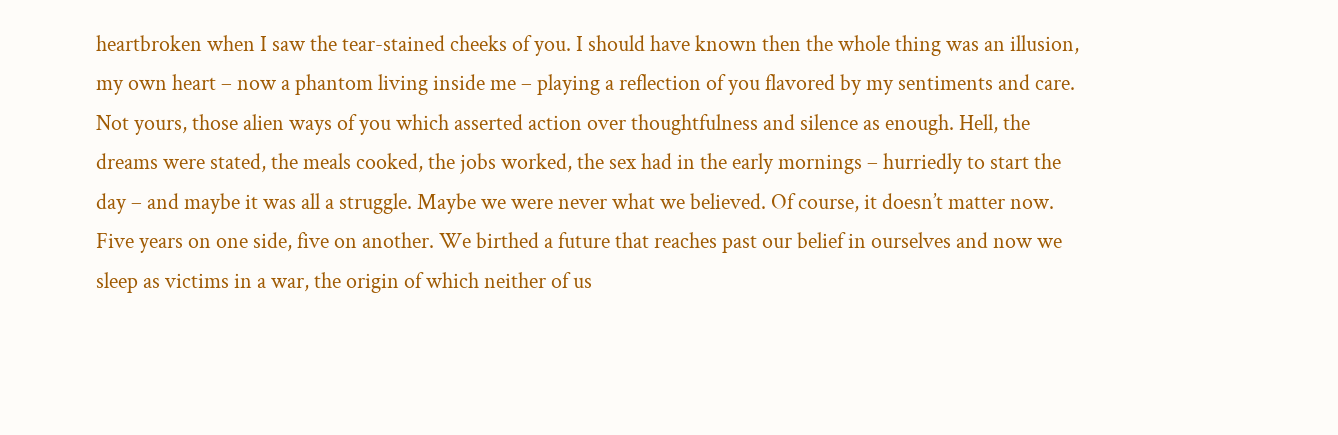heartbroken when I saw the tear-stained cheeks of you. I should have known then the whole thing was an illusion, my own heart – now a phantom living inside me – playing a reflection of you flavored by my sentiments and care. Not yours, those alien ways of you which asserted action over thoughtfulness and silence as enough. Hell, the dreams were stated, the meals cooked, the jobs worked, the sex had in the early mornings – hurriedly to start the day – and maybe it was all a struggle. Maybe we were never what we believed. Of course, it doesn’t matter now. Five years on one side, five on another. We birthed a future that reaches past our belief in ourselves and now we sleep as victims in a war, the origin of which neither of us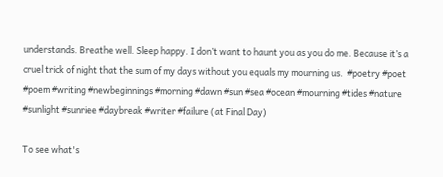understands. Breathe well. Sleep happy. I don’t want to haunt you as you do me. Because it’s a cruel trick of night that the sum of my days without you equals my mourning us.  #poetry #poet #poem #writing #newbeginnings #morning #dawn #sun #sea #ocean #mourning #tides #nature #sunlight #sunriee #daybreak #writer #failure (at Final Day)

To see what's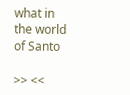what in the world of Santo

>> <<